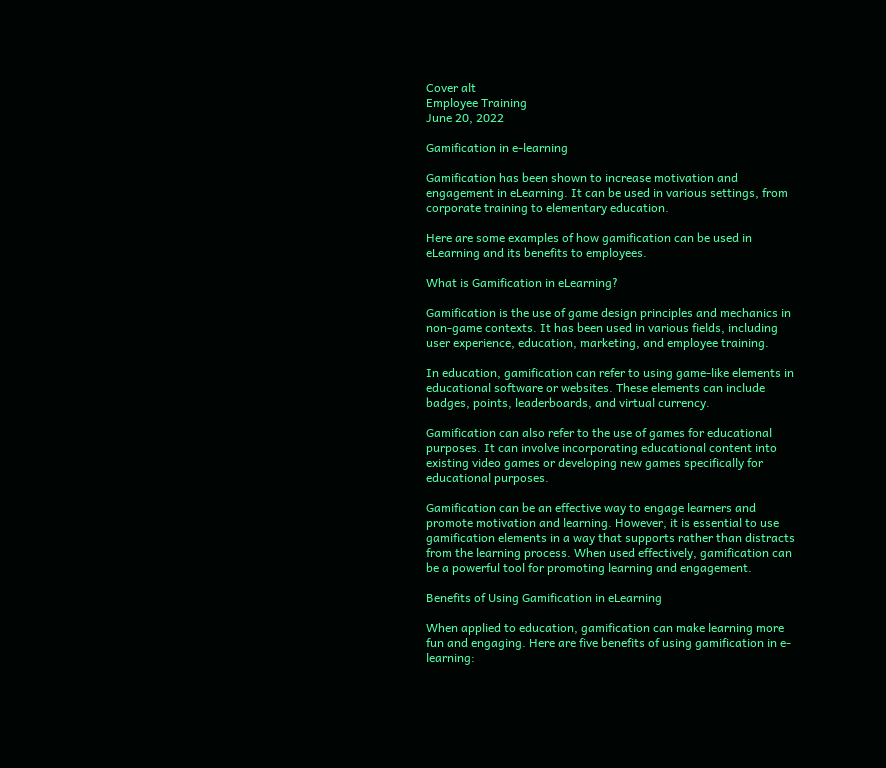Cover alt
Employee Training
June 20, 2022

Gamification in e-learning

Gamification has been shown to increase motivation and engagement in eLearning. It can be used in various settings, from corporate training to elementary education.

Here are some examples of how gamification can be used in eLearning and its benefits to employees.

What is Gamification in eLearning?

Gamification is the use of game design principles and mechanics in non-game contexts. It has been used in various fields, including user experience, education, marketing, and employee training.

In education, gamification can refer to using game-like elements in educational software or websites. These elements can include badges, points, leaderboards, and virtual currency.

Gamification can also refer to the use of games for educational purposes. It can involve incorporating educational content into existing video games or developing new games specifically for educational purposes.

Gamification can be an effective way to engage learners and promote motivation and learning. However, it is essential to use gamification elements in a way that supports rather than distracts from the learning process. When used effectively, gamification can be a powerful tool for promoting learning and engagement.

Benefits of Using Gamification in eLearning

When applied to education, gamification can make learning more fun and engaging. Here are five benefits of using gamification in e-learning: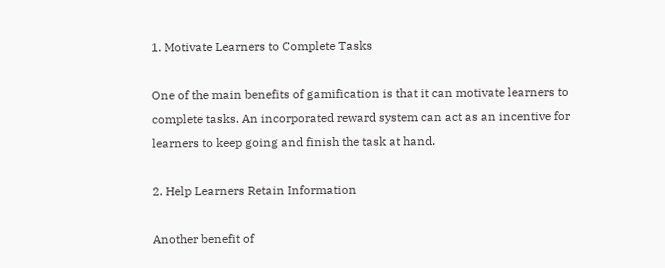1. Motivate Learners to Complete Tasks

One of the main benefits of gamification is that it can motivate learners to complete tasks. An incorporated reward system can act as an incentive for learners to keep going and finish the task at hand.

2. Help Learners Retain Information

Another benefit of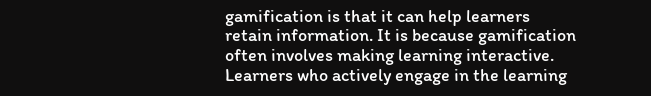gamification is that it can help learners retain information. It is because gamification often involves making learning interactive. Learners who actively engage in the learning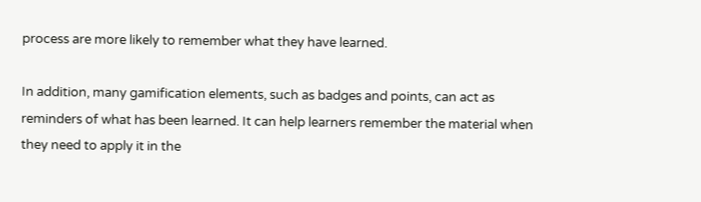process are more likely to remember what they have learned.

In addition, many gamification elements, such as badges and points, can act as reminders of what has been learned. It can help learners remember the material when they need to apply it in the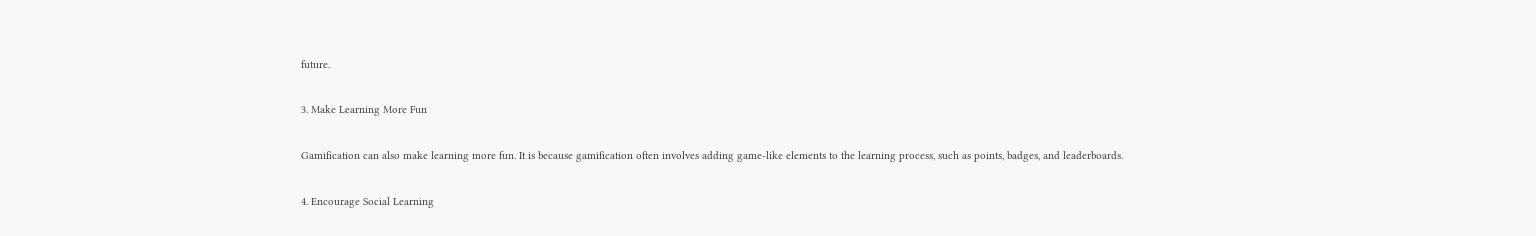future.

3. Make Learning More Fun

Gamification can also make learning more fun. It is because gamification often involves adding game-like elements to the learning process, such as points, badges, and leaderboards.

4. Encourage Social Learning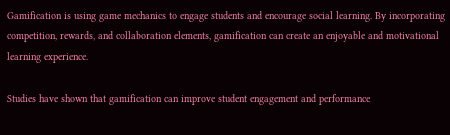Gamification is using game mechanics to engage students and encourage social learning. By incorporating competition, rewards, and collaboration elements, gamification can create an enjoyable and motivational learning experience.

Studies have shown that gamification can improve student engagement and performance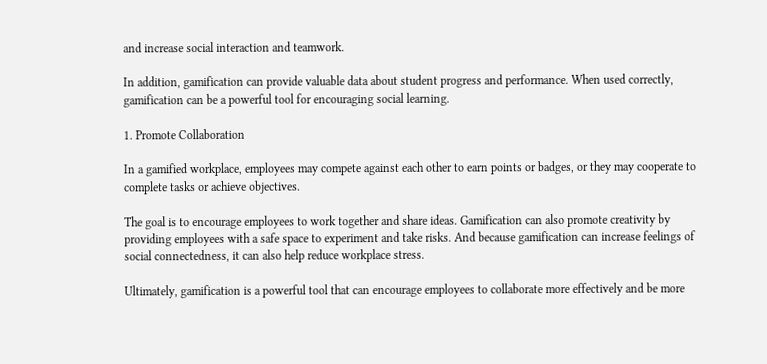and increase social interaction and teamwork.

In addition, gamification can provide valuable data about student progress and performance. When used correctly, gamification can be a powerful tool for encouraging social learning.

1. Promote Collaboration

In a gamified workplace, employees may compete against each other to earn points or badges, or they may cooperate to complete tasks or achieve objectives.

The goal is to encourage employees to work together and share ideas. Gamification can also promote creativity by providing employees with a safe space to experiment and take risks. And because gamification can increase feelings of social connectedness, it can also help reduce workplace stress.

Ultimately, gamification is a powerful tool that can encourage employees to collaborate more effectively and be more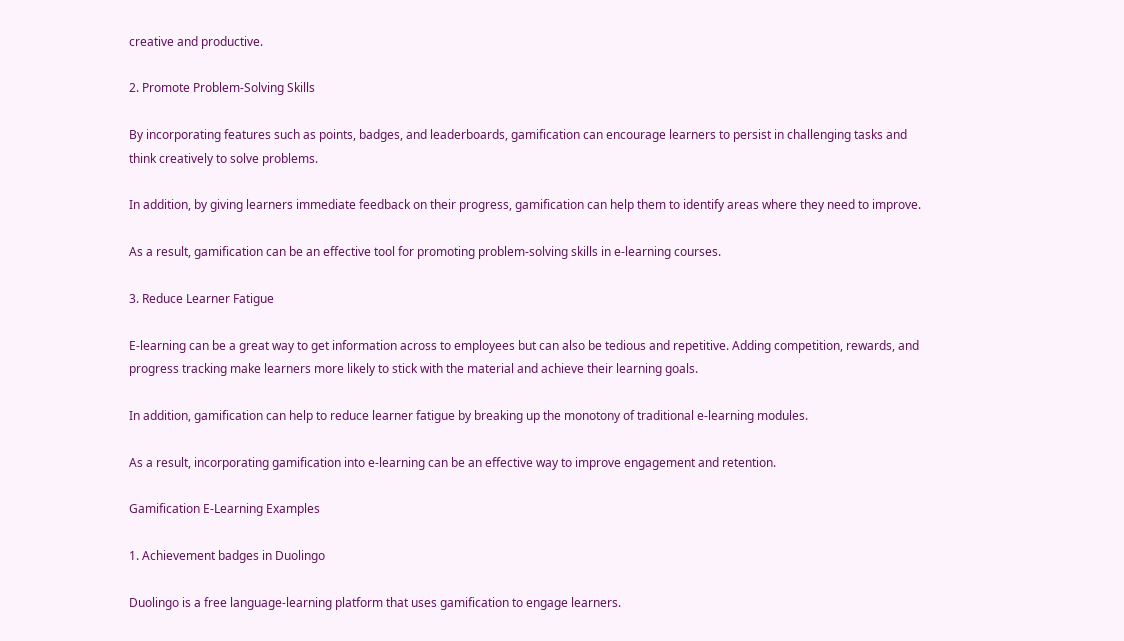creative and productive.

2. Promote Problem-Solving Skills

By incorporating features such as points, badges, and leaderboards, gamification can encourage learners to persist in challenging tasks and think creatively to solve problems.

In addition, by giving learners immediate feedback on their progress, gamification can help them to identify areas where they need to improve.

As a result, gamification can be an effective tool for promoting problem-solving skills in e-learning courses.

3. Reduce Learner Fatigue

E-learning can be a great way to get information across to employees but can also be tedious and repetitive. Adding competition, rewards, and progress tracking make learners more likely to stick with the material and achieve their learning goals.

In addition, gamification can help to reduce learner fatigue by breaking up the monotony of traditional e-learning modules.

As a result, incorporating gamification into e-learning can be an effective way to improve engagement and retention.

Gamification E-Learning Examples

1. Achievement badges in Duolingo

Duolingo is a free language-learning platform that uses gamification to engage learners.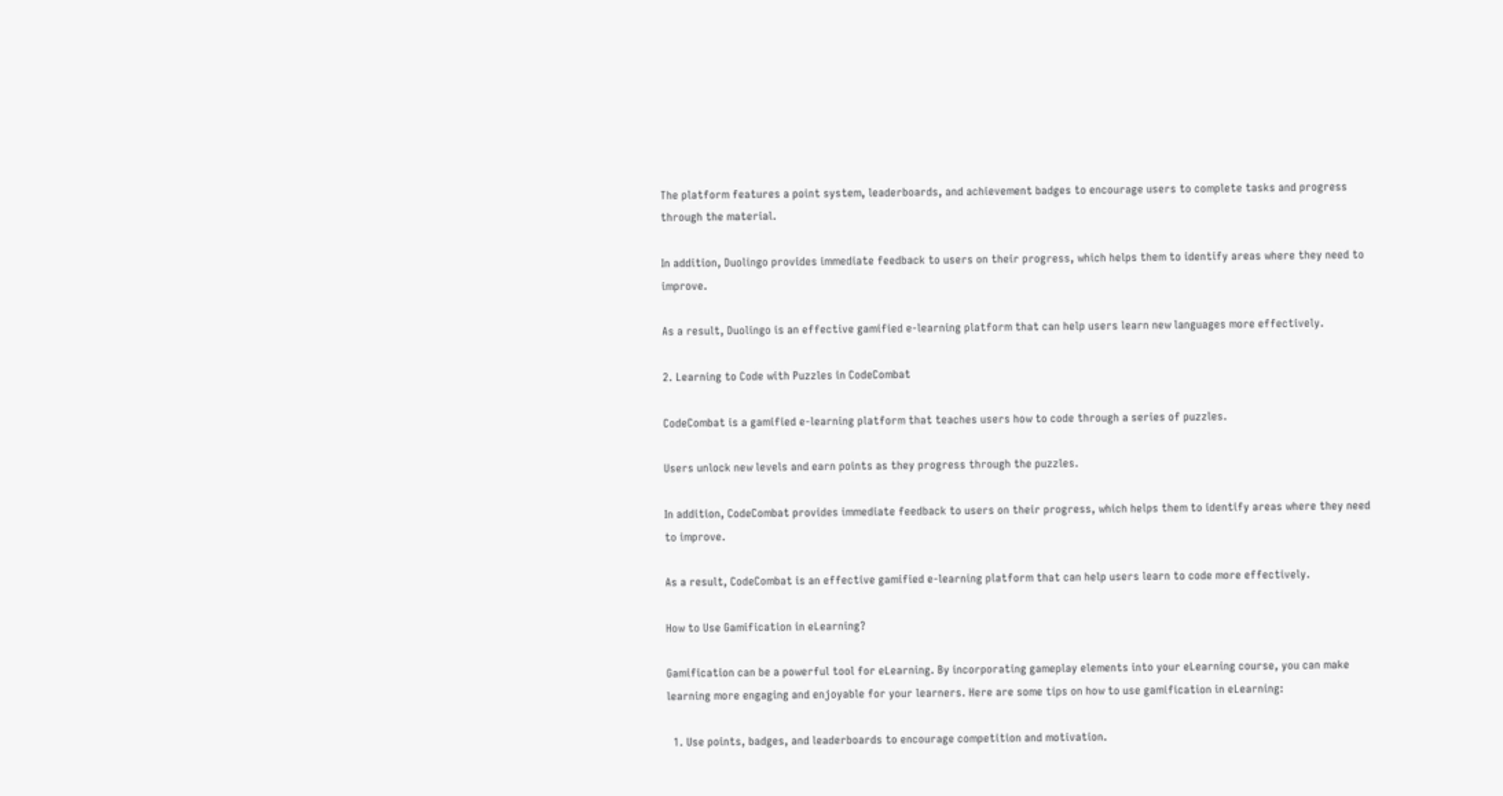The platform features a point system, leaderboards, and achievement badges to encourage users to complete tasks and progress through the material.

In addition, Duolingo provides immediate feedback to users on their progress, which helps them to identify areas where they need to improve.

As a result, Duolingo is an effective gamified e-learning platform that can help users learn new languages more effectively.

2. Learning to Code with Puzzles in CodeCombat

CodeCombat is a gamified e-learning platform that teaches users how to code through a series of puzzles.

Users unlock new levels and earn points as they progress through the puzzles.

In addition, CodeCombat provides immediate feedback to users on their progress, which helps them to identify areas where they need to improve.

As a result, CodeCombat is an effective gamified e-learning platform that can help users learn to code more effectively.

How to Use Gamification in eLearning?

Gamification can be a powerful tool for eLearning. By incorporating gameplay elements into your eLearning course, you can make learning more engaging and enjoyable for your learners. Here are some tips on how to use gamification in eLearning:

  1. Use points, badges, and leaderboards to encourage competition and motivation.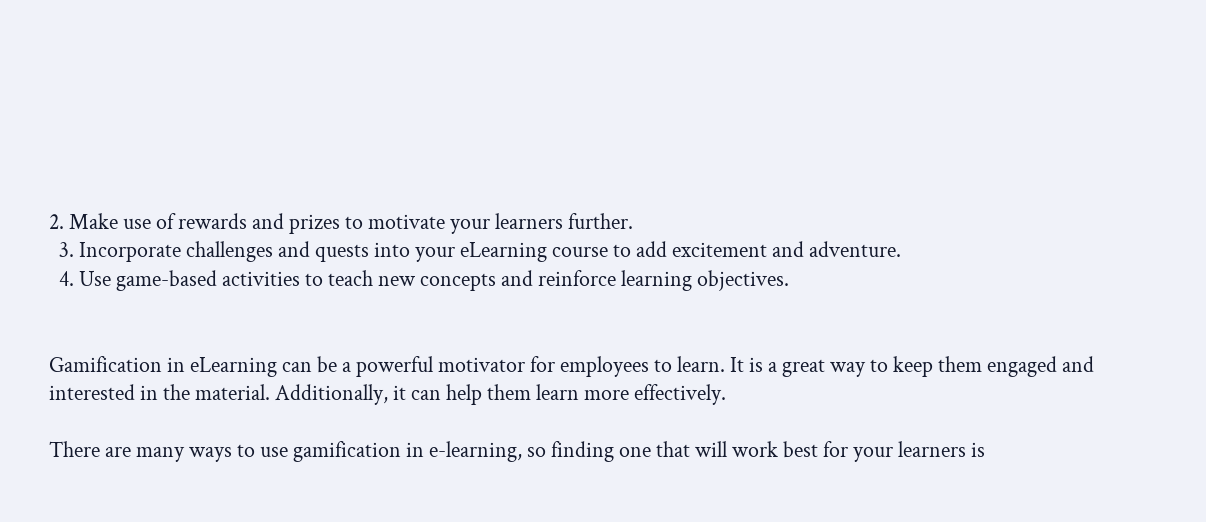2. Make use of rewards and prizes to motivate your learners further.
  3. Incorporate challenges and quests into your eLearning course to add excitement and adventure.
  4. Use game-based activities to teach new concepts and reinforce learning objectives.


Gamification in eLearning can be a powerful motivator for employees to learn. It is a great way to keep them engaged and interested in the material. Additionally, it can help them learn more effectively.

There are many ways to use gamification in e-learning, so finding one that will work best for your learners is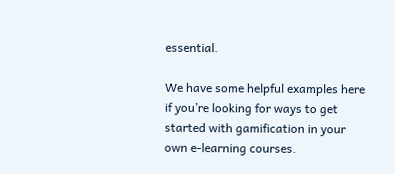essential.

We have some helpful examples here if you’re looking for ways to get started with gamification in your own e-learning courses.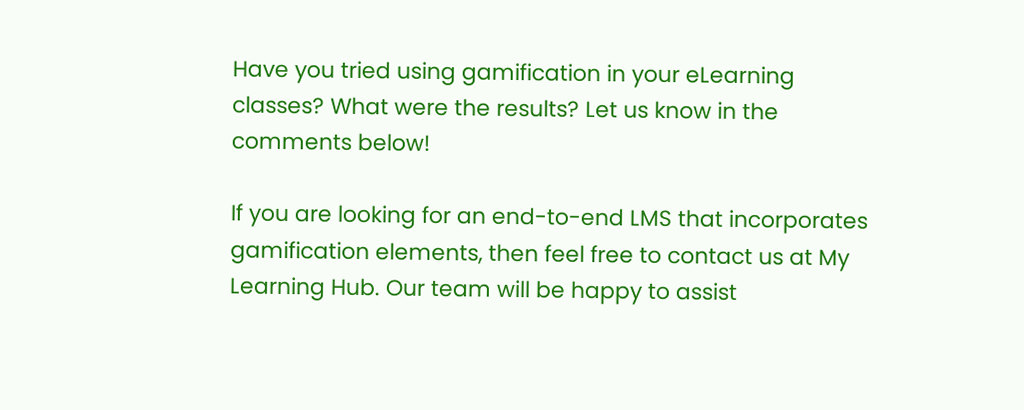Have you tried using gamification in your eLearning classes? What were the results? Let us know in the comments below!

If you are looking for an end-to-end LMS that incorporates gamification elements, then feel free to contact us at My Learning Hub. Our team will be happy to assist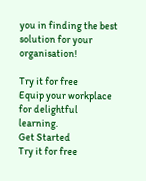you in finding the best solution for your organisation!

Try it for free
Equip your workplace for delightful learning.
Get Started
Try it for free